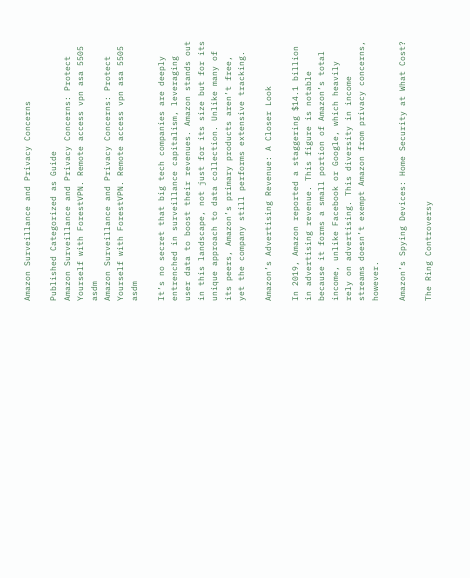Amazon Surveillance and Privacy Concerns

Published Categorized as Guide
Amazon Surveillance and Privacy Concerns: Protect Yourself with ForestVPN. Remote access vpn asa 5505 asdm
Amazon Surveillance and Privacy Concerns: Protect Yourself with ForestVPN. Remote access vpn asa 5505 asdm

It’s no secret that big tech companies are deeply entrenched in surveillance capitalism, leveraging user data to boost their revenues. Amazon stands out in this landscape, not just for its size but for its unique approach to data collection. Unlike many of its peers, Amazon’s primary products aren’t free, yet the company still performs extensive tracking.

Amazon’s Advertising Revenue: A Closer Look

In 2019, Amazon reported a staggering $14.1 billion in advertising revenue. This figure is notable because it forms a small portion of Amazon’s total income, unlike Facebook or Google, which heavily rely on advertising. This diversity in income streams doesn’t exempt Amazon from privacy concerns, however.

Amazon’s Spying Devices: Home Security at What Cost?

The Ring Controversy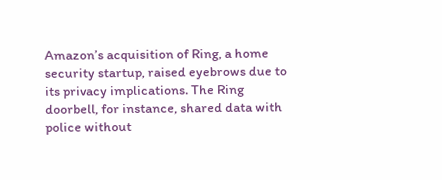Amazon’s acquisition of Ring, a home security startup, raised eyebrows due to its privacy implications. The Ring doorbell, for instance, shared data with police without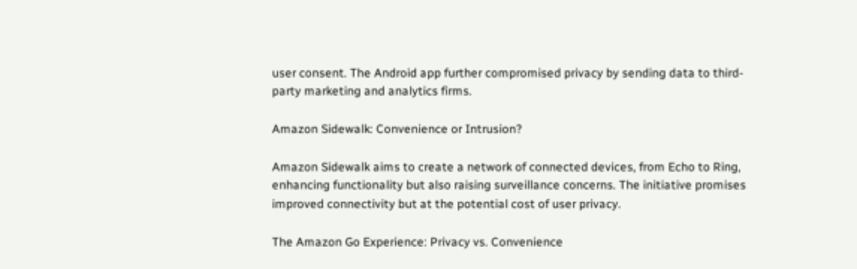user consent. The Android app further compromised privacy by sending data to third-party marketing and analytics firms.

Amazon Sidewalk: Convenience or Intrusion?

Amazon Sidewalk aims to create a network of connected devices, from Echo to Ring, enhancing functionality but also raising surveillance concerns. The initiative promises improved connectivity but at the potential cost of user privacy.

The Amazon Go Experience: Privacy vs. Convenience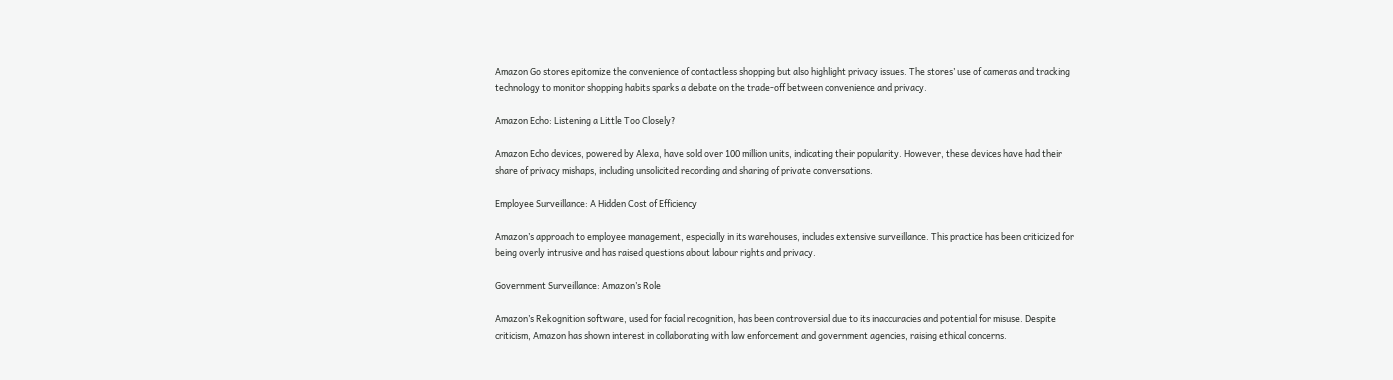Amazon Go stores epitomize the convenience of contactless shopping but also highlight privacy issues. The stores’ use of cameras and tracking technology to monitor shopping habits sparks a debate on the trade-off between convenience and privacy.

Amazon Echo: Listening a Little Too Closely?

Amazon Echo devices, powered by Alexa, have sold over 100 million units, indicating their popularity. However, these devices have had their share of privacy mishaps, including unsolicited recording and sharing of private conversations.

Employee Surveillance: A Hidden Cost of Efficiency

Amazon’s approach to employee management, especially in its warehouses, includes extensive surveillance. This practice has been criticized for being overly intrusive and has raised questions about labour rights and privacy.

Government Surveillance: Amazon’s Role

Amazon’s Rekognition software, used for facial recognition, has been controversial due to its inaccuracies and potential for misuse. Despite criticism, Amazon has shown interest in collaborating with law enforcement and government agencies, raising ethical concerns.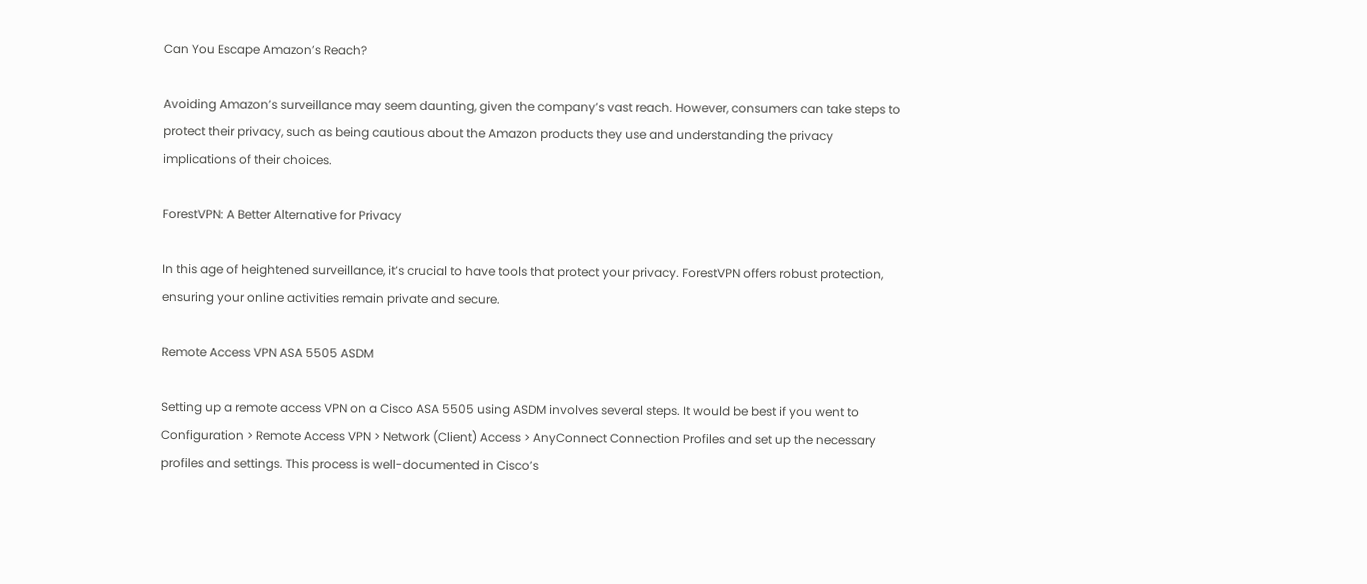Can You Escape Amazon’s Reach?

Avoiding Amazon’s surveillance may seem daunting, given the company’s vast reach. However, consumers can take steps to protect their privacy, such as being cautious about the Amazon products they use and understanding the privacy implications of their choices.

ForestVPN: A Better Alternative for Privacy

In this age of heightened surveillance, it’s crucial to have tools that protect your privacy. ForestVPN offers robust protection, ensuring your online activities remain private and secure.

Remote Access VPN ASA 5505 ASDM

Setting up a remote access VPN on a Cisco ASA 5505 using ASDM involves several steps. It would be best if you went to Configuration > Remote Access VPN > Network (Client) Access > AnyConnect Connection Profiles and set up the necessary profiles and settings. This process is well-documented in Cisco’s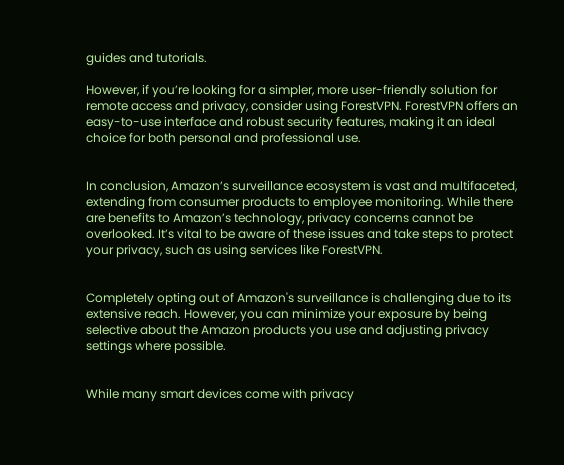guides and tutorials.

However, if you’re looking for a simpler, more user-friendly solution for remote access and privacy, consider using ForestVPN. ForestVPN offers an easy-to-use interface and robust security features, making it an ideal choice for both personal and professional use.


In conclusion, Amazon’s surveillance ecosystem is vast and multifaceted, extending from consumer products to employee monitoring. While there are benefits to Amazon’s technology, privacy concerns cannot be overlooked. It’s vital to be aware of these issues and take steps to protect your privacy, such as using services like ForestVPN.


Completely opting out of Amazon's surveillance is challenging due to its extensive reach. However, you can minimize your exposure by being selective about the Amazon products you use and adjusting privacy settings where possible.


While many smart devices come with privacy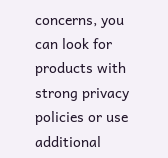concerns, you can look for products with strong privacy policies or use additional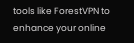tools like ForestVPN to enhance your online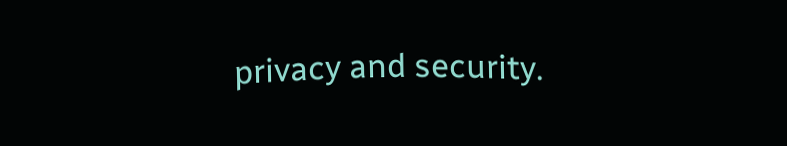privacy and security.